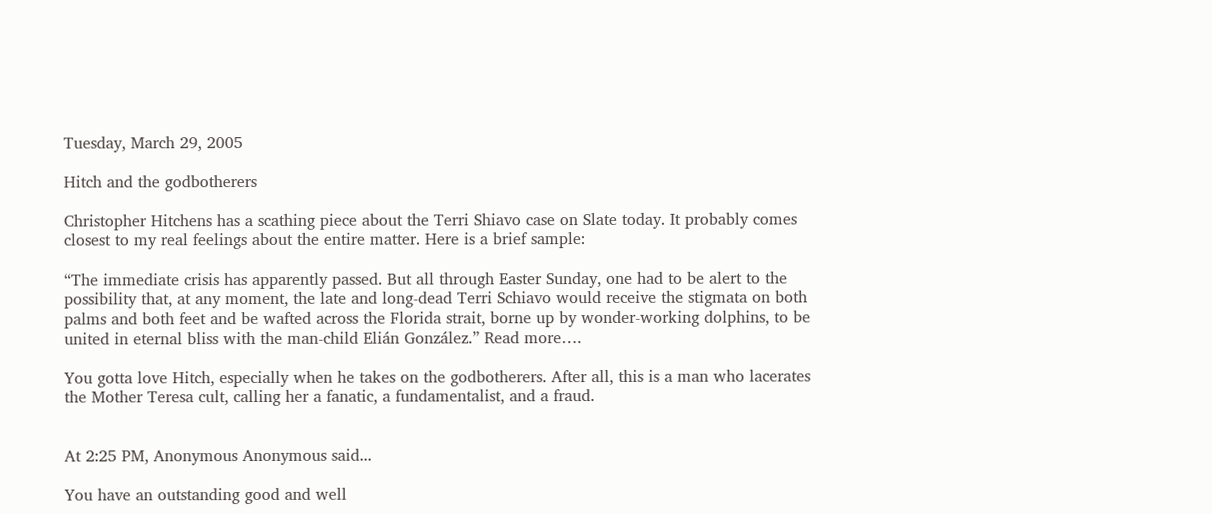Tuesday, March 29, 2005

Hitch and the godbotherers

Christopher Hitchens has a scathing piece about the Terri Shiavo case on Slate today. It probably comes closest to my real feelings about the entire matter. Here is a brief sample:

“The immediate crisis has apparently passed. But all through Easter Sunday, one had to be alert to the possibility that, at any moment, the late and long-dead Terri Schiavo would receive the stigmata on both palms and both feet and be wafted across the Florida strait, borne up by wonder-working dolphins, to be united in eternal bliss with the man-child Elián González.” Read more….

You gotta love Hitch, especially when he takes on the godbotherers. After all, this is a man who lacerates the Mother Teresa cult, calling her a fanatic, a fundamentalist, and a fraud.


At 2:25 PM, Anonymous Anonymous said...

You have an outstanding good and well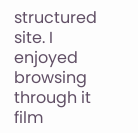structured site. I enjoyed browsing through it film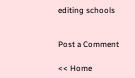editing schools


Post a Comment

<< Home